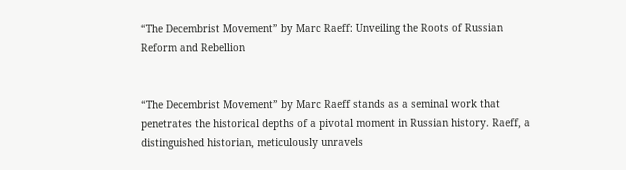“The Decembrist Movement” by Marc Raeff: Unveiling the Roots of Russian Reform and Rebellion


“The Decembrist Movement” by Marc Raeff stands as a seminal work that penetrates the historical depths of a pivotal moment in Russian history. Raeff, a distinguished historian, meticulously unravels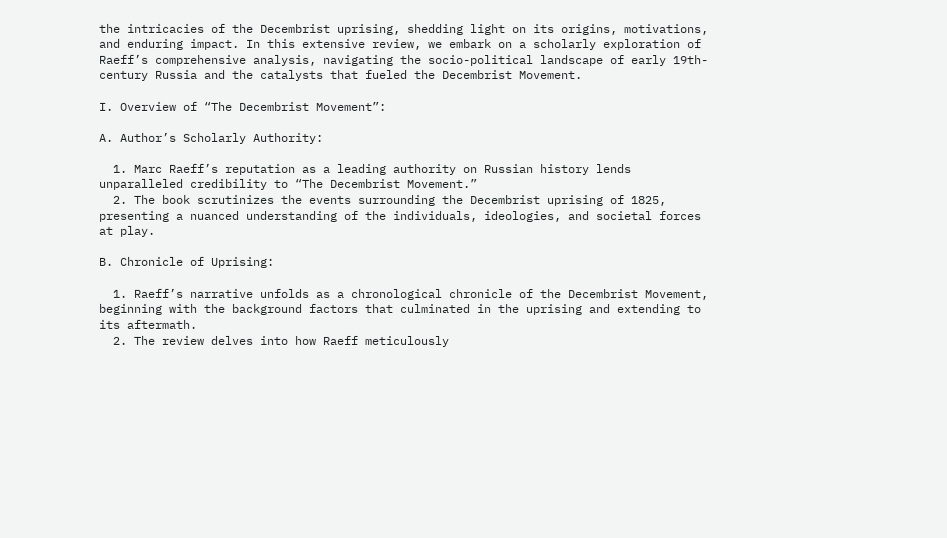the intricacies of the Decembrist uprising, shedding light on its origins, motivations, and enduring impact. In this extensive review, we embark on a scholarly exploration of Raeff’s comprehensive analysis, navigating the socio-political landscape of early 19th-century Russia and the catalysts that fueled the Decembrist Movement.

I. Overview of “The Decembrist Movement”:

A. Author’s Scholarly Authority:

  1. Marc Raeff’s reputation as a leading authority on Russian history lends unparalleled credibility to “The Decembrist Movement.”
  2. The book scrutinizes the events surrounding the Decembrist uprising of 1825, presenting a nuanced understanding of the individuals, ideologies, and societal forces at play.

B. Chronicle of Uprising:

  1. Raeff’s narrative unfolds as a chronological chronicle of the Decembrist Movement, beginning with the background factors that culminated in the uprising and extending to its aftermath.
  2. The review delves into how Raeff meticulously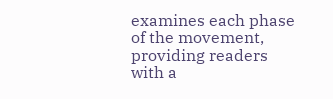examines each phase of the movement, providing readers with a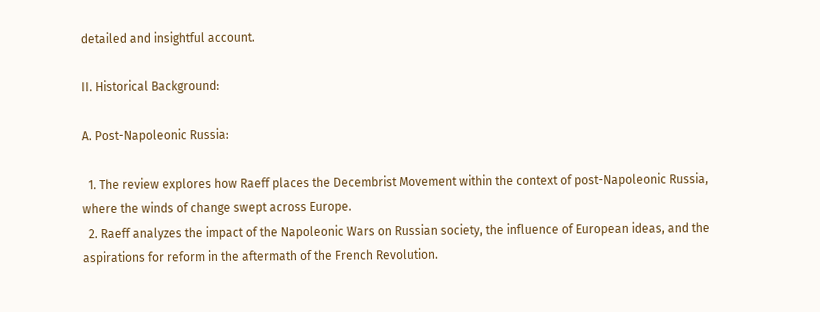detailed and insightful account.

II. Historical Background:

A. Post-Napoleonic Russia:

  1. The review explores how Raeff places the Decembrist Movement within the context of post-Napoleonic Russia, where the winds of change swept across Europe.
  2. Raeff analyzes the impact of the Napoleonic Wars on Russian society, the influence of European ideas, and the aspirations for reform in the aftermath of the French Revolution.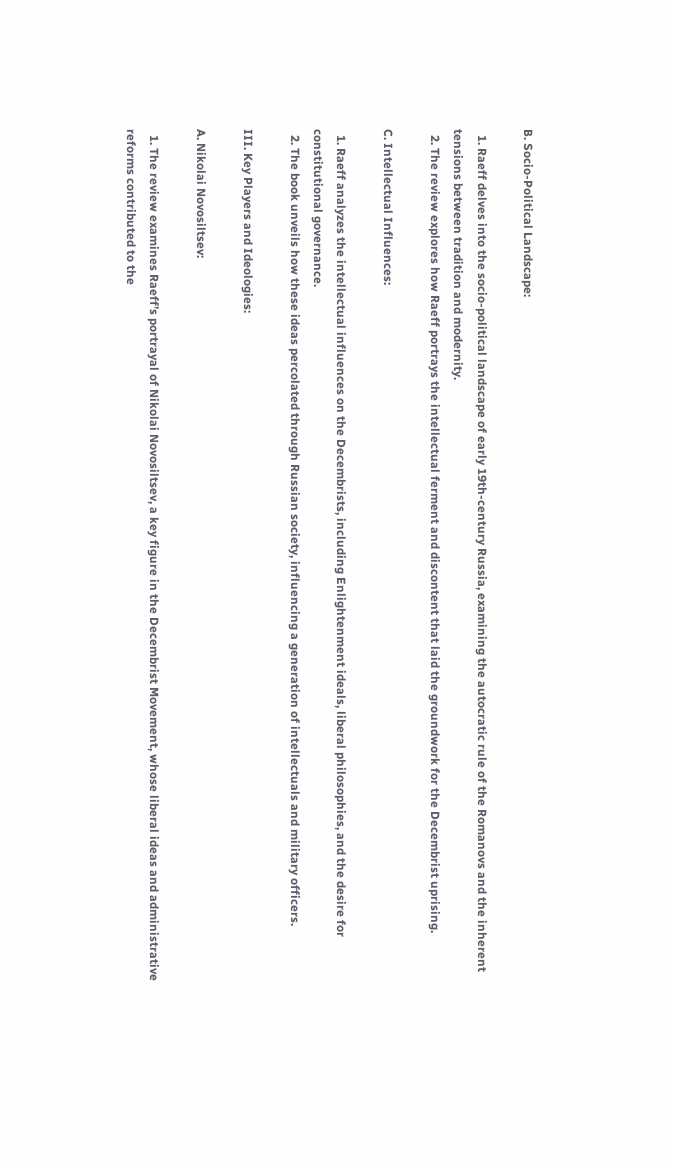B. Socio-Political Landscape:

  1. Raeff delves into the socio-political landscape of early 19th-century Russia, examining the autocratic rule of the Romanovs and the inherent tensions between tradition and modernity.
  2. The review explores how Raeff portrays the intellectual ferment and discontent that laid the groundwork for the Decembrist uprising.

C. Intellectual Influences:

  1. Raeff analyzes the intellectual influences on the Decembrists, including Enlightenment ideals, liberal philosophies, and the desire for constitutional governance.
  2. The book unveils how these ideas percolated through Russian society, influencing a generation of intellectuals and military officers.

III. Key Players and Ideologies:

A. Nikolai Novosiltsev:

  1. The review examines Raeff’s portrayal of Nikolai Novosiltsev, a key figure in the Decembrist Movement, whose liberal ideas and administrative reforms contributed to the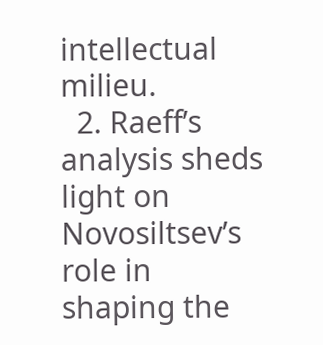intellectual milieu.
  2. Raeff’s analysis sheds light on Novosiltsev’s role in shaping the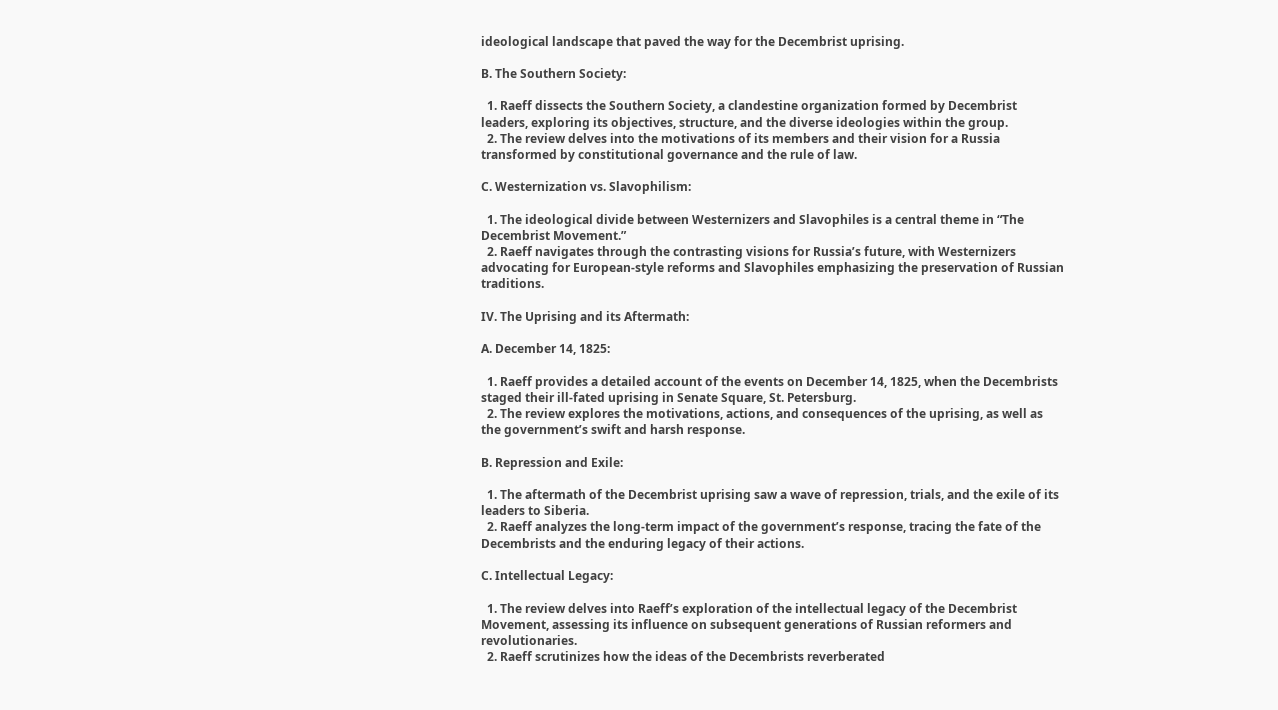ideological landscape that paved the way for the Decembrist uprising.

B. The Southern Society:

  1. Raeff dissects the Southern Society, a clandestine organization formed by Decembrist leaders, exploring its objectives, structure, and the diverse ideologies within the group.
  2. The review delves into the motivations of its members and their vision for a Russia transformed by constitutional governance and the rule of law.

C. Westernization vs. Slavophilism:

  1. The ideological divide between Westernizers and Slavophiles is a central theme in “The Decembrist Movement.”
  2. Raeff navigates through the contrasting visions for Russia’s future, with Westernizers advocating for European-style reforms and Slavophiles emphasizing the preservation of Russian traditions.

IV. The Uprising and its Aftermath:

A. December 14, 1825:

  1. Raeff provides a detailed account of the events on December 14, 1825, when the Decembrists staged their ill-fated uprising in Senate Square, St. Petersburg.
  2. The review explores the motivations, actions, and consequences of the uprising, as well as the government’s swift and harsh response.

B. Repression and Exile:

  1. The aftermath of the Decembrist uprising saw a wave of repression, trials, and the exile of its leaders to Siberia.
  2. Raeff analyzes the long-term impact of the government’s response, tracing the fate of the Decembrists and the enduring legacy of their actions.

C. Intellectual Legacy:

  1. The review delves into Raeff’s exploration of the intellectual legacy of the Decembrist Movement, assessing its influence on subsequent generations of Russian reformers and revolutionaries.
  2. Raeff scrutinizes how the ideas of the Decembrists reverberated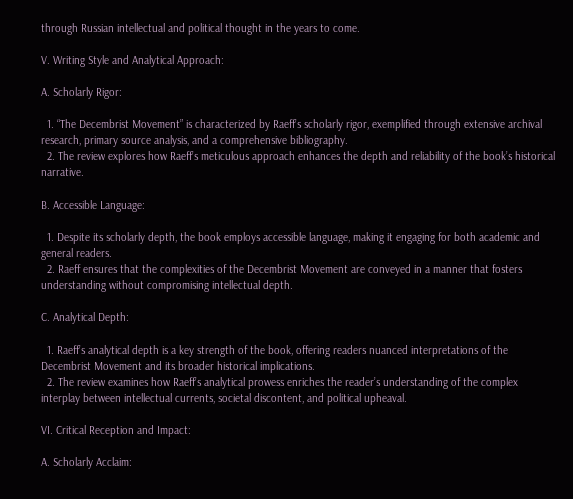through Russian intellectual and political thought in the years to come.

V. Writing Style and Analytical Approach:

A. Scholarly Rigor:

  1. “The Decembrist Movement” is characterized by Raeff’s scholarly rigor, exemplified through extensive archival research, primary source analysis, and a comprehensive bibliography.
  2. The review explores how Raeff’s meticulous approach enhances the depth and reliability of the book’s historical narrative.

B. Accessible Language:

  1. Despite its scholarly depth, the book employs accessible language, making it engaging for both academic and general readers.
  2. Raeff ensures that the complexities of the Decembrist Movement are conveyed in a manner that fosters understanding without compromising intellectual depth.

C. Analytical Depth:

  1. Raeff’s analytical depth is a key strength of the book, offering readers nuanced interpretations of the Decembrist Movement and its broader historical implications.
  2. The review examines how Raeff’s analytical prowess enriches the reader’s understanding of the complex interplay between intellectual currents, societal discontent, and political upheaval.

VI. Critical Reception and Impact:

A. Scholarly Acclaim: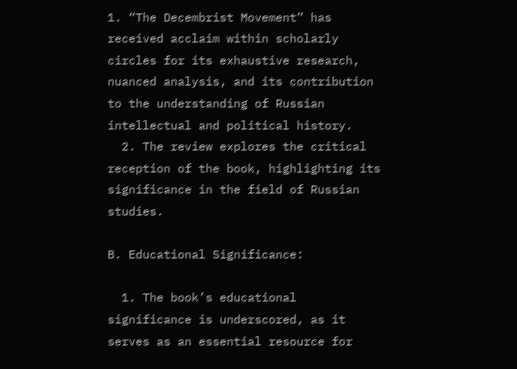1. “The Decembrist Movement” has received acclaim within scholarly circles for its exhaustive research, nuanced analysis, and its contribution to the understanding of Russian intellectual and political history.
  2. The review explores the critical reception of the book, highlighting its significance in the field of Russian studies.

B. Educational Significance:

  1. The book’s educational significance is underscored, as it serves as an essential resource for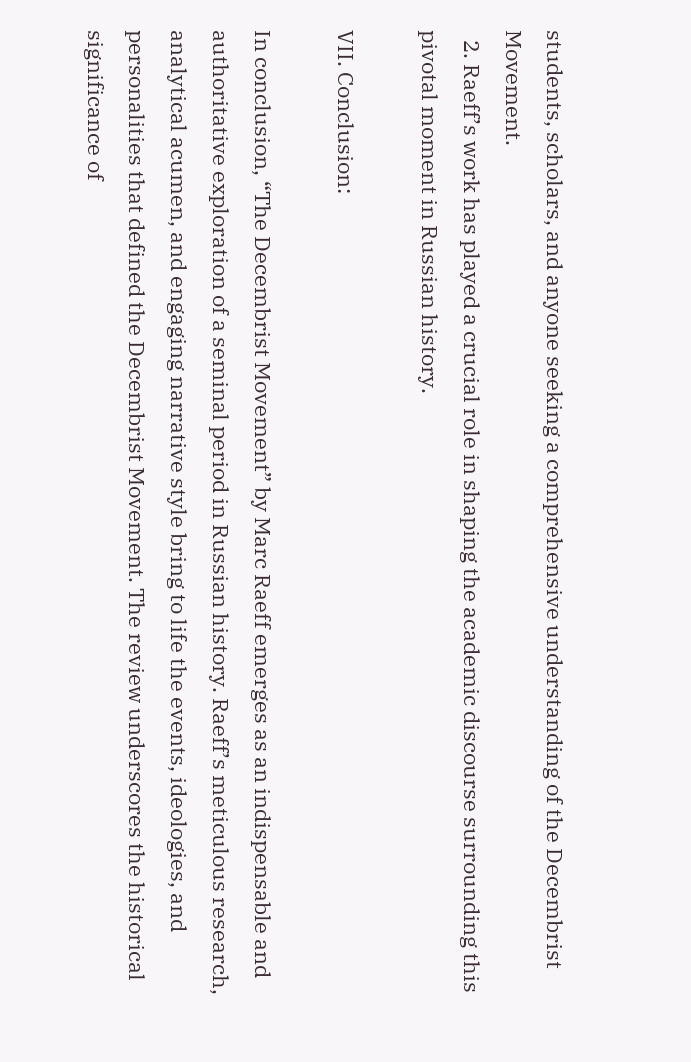students, scholars, and anyone seeking a comprehensive understanding of the Decembrist Movement.
  2. Raeff’s work has played a crucial role in shaping the academic discourse surrounding this pivotal moment in Russian history.

VII. Conclusion:

In conclusion, “The Decembrist Movement” by Marc Raeff emerges as an indispensable and authoritative exploration of a seminal period in Russian history. Raeff’s meticulous research, analytical acumen, and engaging narrative style bring to life the events, ideologies, and personalities that defined the Decembrist Movement. The review underscores the historical significance of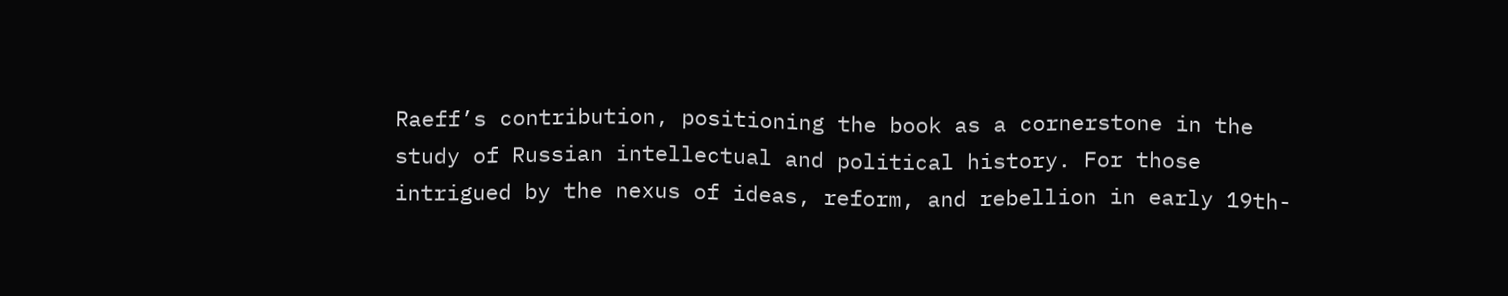Raeff’s contribution, positioning the book as a cornerstone in the study of Russian intellectual and political history. For those intrigued by the nexus of ideas, reform, and rebellion in early 19th-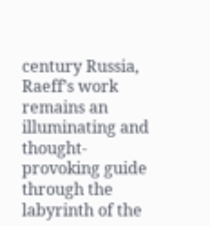century Russia, Raeff’s work remains an illuminating and thought-provoking guide through the labyrinth of the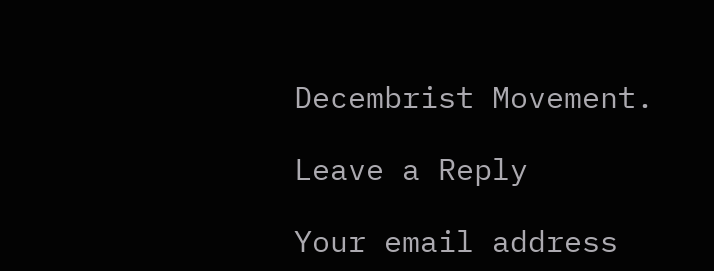Decembrist Movement.

Leave a Reply

Your email address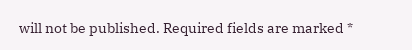will not be published. Required fields are marked *